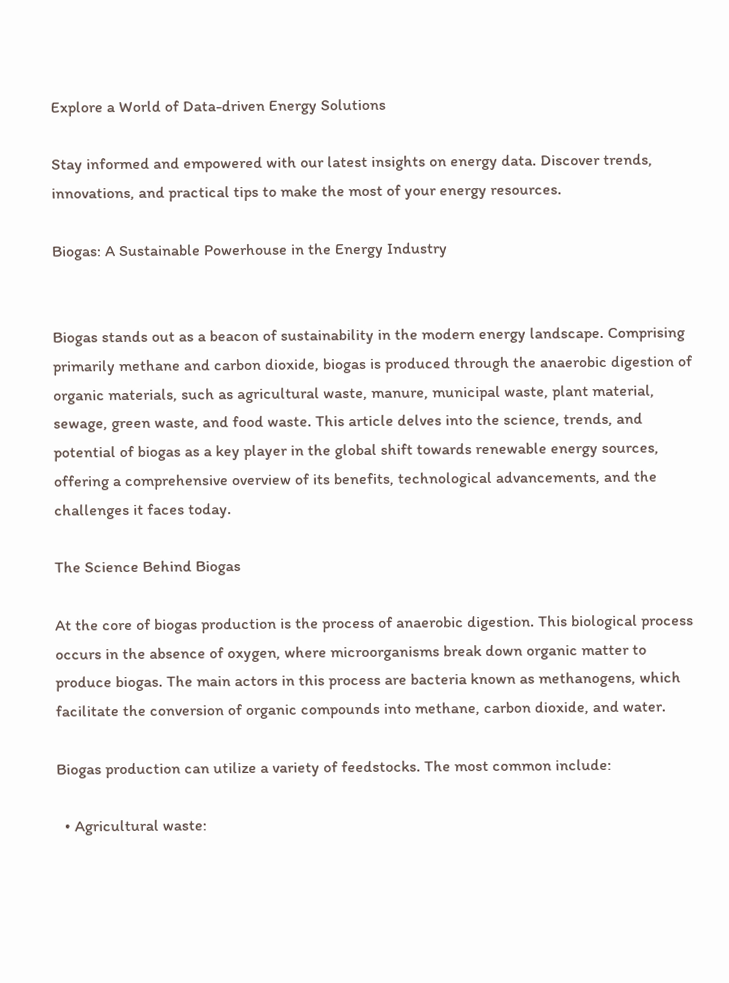Explore a World of Data-driven Energy Solutions

Stay informed and empowered with our latest insights on energy data. Discover trends, innovations, and practical tips to make the most of your energy resources.

Biogas: A Sustainable Powerhouse in the Energy Industry


Biogas stands out as a beacon of sustainability in the modern energy landscape. Comprising primarily methane and carbon dioxide, biogas is produced through the anaerobic digestion of organic materials, such as agricultural waste, manure, municipal waste, plant material, sewage, green waste, and food waste. This article delves into the science, trends, and potential of biogas as a key player in the global shift towards renewable energy sources, offering a comprehensive overview of its benefits, technological advancements, and the challenges it faces today.

The Science Behind Biogas

At the core of biogas production is the process of anaerobic digestion. This biological process occurs in the absence of oxygen, where microorganisms break down organic matter to produce biogas. The main actors in this process are bacteria known as methanogens, which facilitate the conversion of organic compounds into methane, carbon dioxide, and water.

Biogas production can utilize a variety of feedstocks. The most common include:

  • Agricultural waste: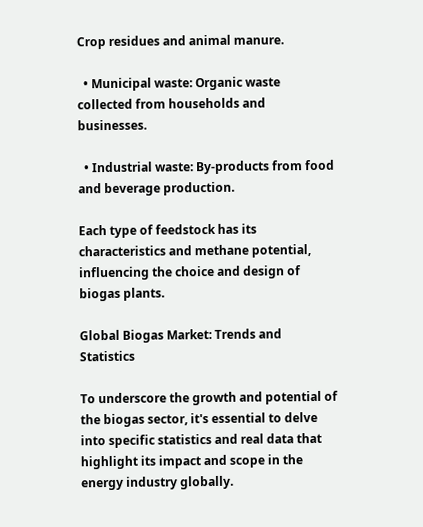Crop residues and animal manure.

  • Municipal waste: Organic waste collected from households and businesses.

  • Industrial waste: By-products from food and beverage production.

Each type of feedstock has its characteristics and methane potential, influencing the choice and design of biogas plants.

Global Biogas Market: Trends and Statistics

To underscore the growth and potential of the biogas sector, it's essential to delve into specific statistics and real data that highlight its impact and scope in the energy industry globally.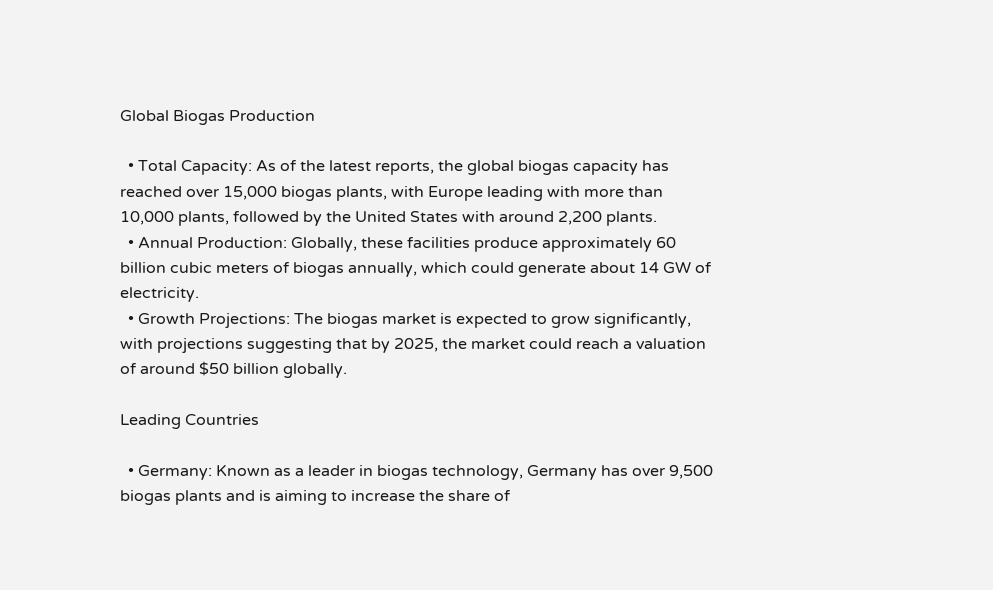Global Biogas Production

  • Total Capacity: As of the latest reports, the global biogas capacity has reached over 15,000 biogas plants, with Europe leading with more than 10,000 plants, followed by the United States with around 2,200 plants.
  • Annual Production: Globally, these facilities produce approximately 60 billion cubic meters of biogas annually, which could generate about 14 GW of electricity.
  • Growth Projections: The biogas market is expected to grow significantly, with projections suggesting that by 2025, the market could reach a valuation of around $50 billion globally.

Leading Countries

  • Germany: Known as a leader in biogas technology, Germany has over 9,500 biogas plants and is aiming to increase the share of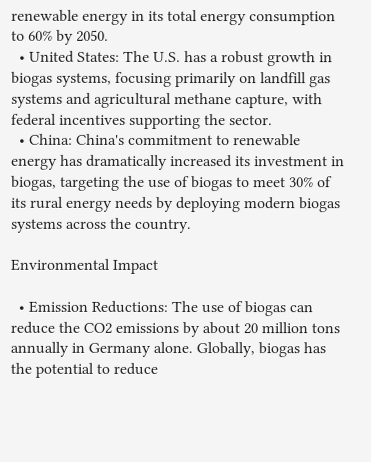renewable energy in its total energy consumption to 60% by 2050.
  • United States: The U.S. has a robust growth in biogas systems, focusing primarily on landfill gas systems and agricultural methane capture, with federal incentives supporting the sector.
  • China: China's commitment to renewable energy has dramatically increased its investment in biogas, targeting the use of biogas to meet 30% of its rural energy needs by deploying modern biogas systems across the country.

Environmental Impact

  • Emission Reductions: The use of biogas can reduce the CO2 emissions by about 20 million tons annually in Germany alone. Globally, biogas has the potential to reduce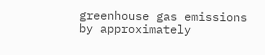greenhouse gas emissions by approximately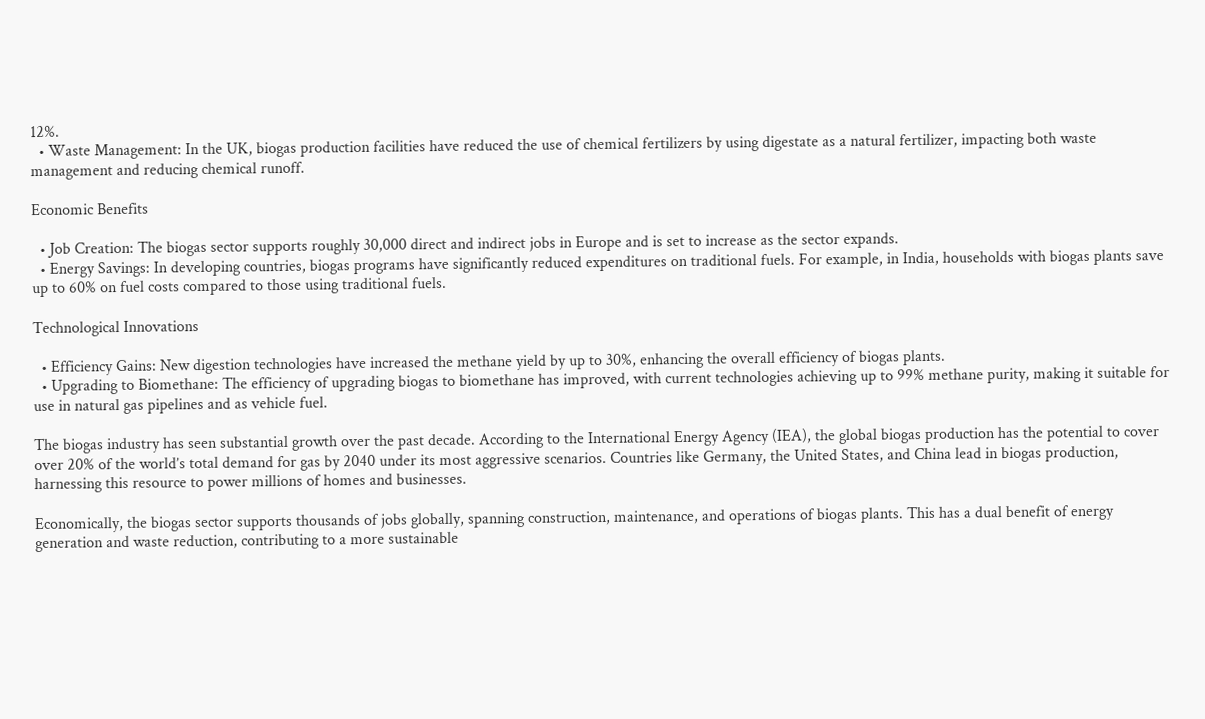12%.
  • Waste Management: In the UK, biogas production facilities have reduced the use of chemical fertilizers by using digestate as a natural fertilizer, impacting both waste management and reducing chemical runoff.

Economic Benefits

  • Job Creation: The biogas sector supports roughly 30,000 direct and indirect jobs in Europe and is set to increase as the sector expands.
  • Energy Savings: In developing countries, biogas programs have significantly reduced expenditures on traditional fuels. For example, in India, households with biogas plants save up to 60% on fuel costs compared to those using traditional fuels.

Technological Innovations

  • Efficiency Gains: New digestion technologies have increased the methane yield by up to 30%, enhancing the overall efficiency of biogas plants.
  • Upgrading to Biomethane: The efficiency of upgrading biogas to biomethane has improved, with current technologies achieving up to 99% methane purity, making it suitable for use in natural gas pipelines and as vehicle fuel.

The biogas industry has seen substantial growth over the past decade. According to the International Energy Agency (IEA), the global biogas production has the potential to cover over 20% of the world’s total demand for gas by 2040 under its most aggressive scenarios. Countries like Germany, the United States, and China lead in biogas production, harnessing this resource to power millions of homes and businesses.

Economically, the biogas sector supports thousands of jobs globally, spanning construction, maintenance, and operations of biogas plants. This has a dual benefit of energy generation and waste reduction, contributing to a more sustainable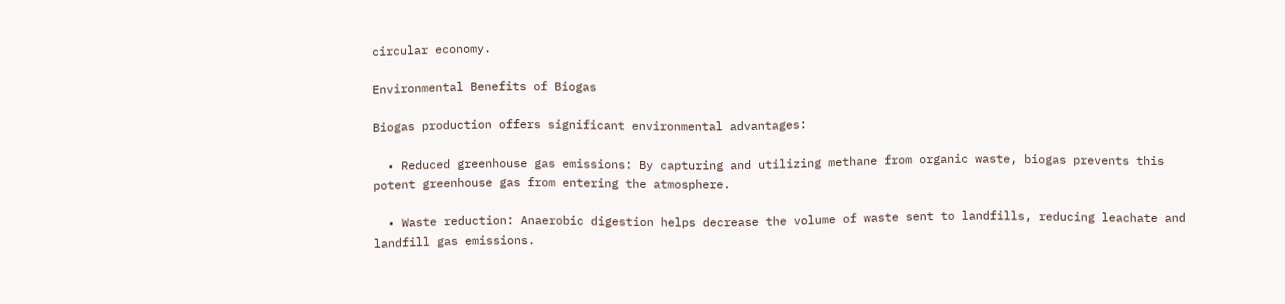circular economy.

Environmental Benefits of Biogas

Biogas production offers significant environmental advantages:

  • Reduced greenhouse gas emissions: By capturing and utilizing methane from organic waste, biogas prevents this potent greenhouse gas from entering the atmosphere.

  • Waste reduction: Anaerobic digestion helps decrease the volume of waste sent to landfills, reducing leachate and landfill gas emissions.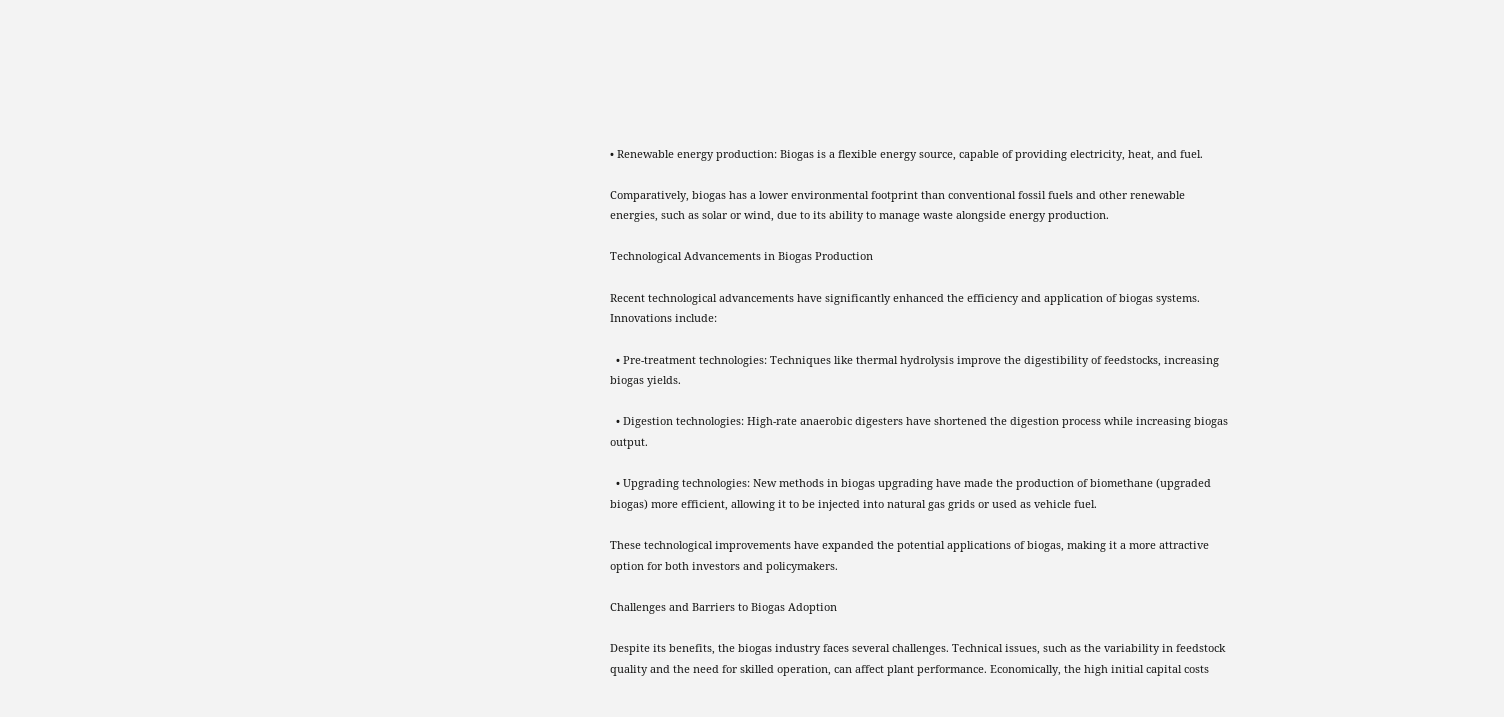• Renewable energy production: Biogas is a flexible energy source, capable of providing electricity, heat, and fuel.

Comparatively, biogas has a lower environmental footprint than conventional fossil fuels and other renewable energies, such as solar or wind, due to its ability to manage waste alongside energy production.

Technological Advancements in Biogas Production

Recent technological advancements have significantly enhanced the efficiency and application of biogas systems. Innovations include:

  • Pre-treatment technologies: Techniques like thermal hydrolysis improve the digestibility of feedstocks, increasing biogas yields.

  • Digestion technologies: High-rate anaerobic digesters have shortened the digestion process while increasing biogas output.

  • Upgrading technologies: New methods in biogas upgrading have made the production of biomethane (upgraded biogas) more efficient, allowing it to be injected into natural gas grids or used as vehicle fuel.

These technological improvements have expanded the potential applications of biogas, making it a more attractive option for both investors and policymakers.

Challenges and Barriers to Biogas Adoption

Despite its benefits, the biogas industry faces several challenges. Technical issues, such as the variability in feedstock quality and the need for skilled operation, can affect plant performance. Economically, the high initial capital costs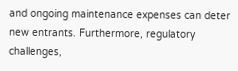and ongoing maintenance expenses can deter new entrants. Furthermore, regulatory challenges,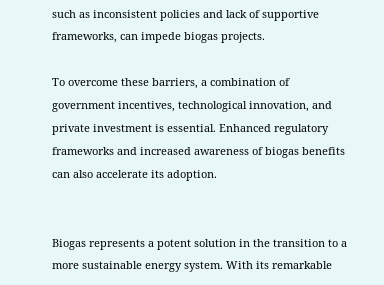such as inconsistent policies and lack of supportive frameworks, can impede biogas projects.

To overcome these barriers, a combination of government incentives, technological innovation, and private investment is essential. Enhanced regulatory frameworks and increased awareness of biogas benefits can also accelerate its adoption.


Biogas represents a potent solution in the transition to a more sustainable energy system. With its remarkable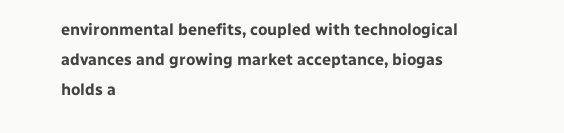environmental benefits, coupled with technological advances and growing market acceptance, biogas holds a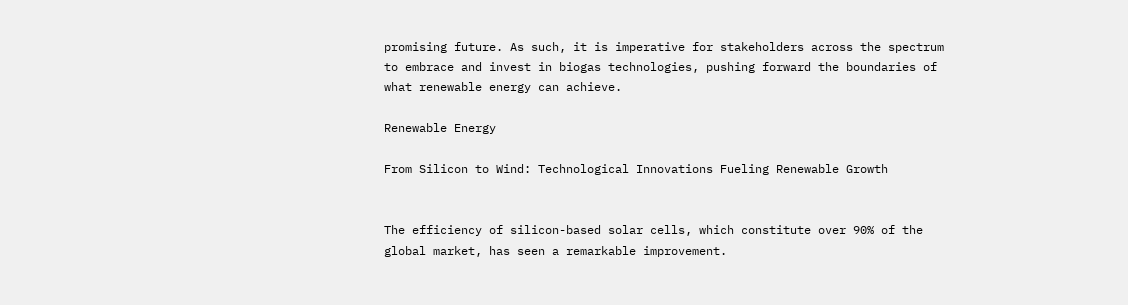promising future. As such, it is imperative for stakeholders across the spectrum to embrace and invest in biogas technologies, pushing forward the boundaries of what renewable energy can achieve.

Renewable Energy

From Silicon to Wind: Technological Innovations Fueling Renewable Growth


The efficiency of silicon-based solar cells, which constitute over 90% of the global market, has seen a remarkable improvement.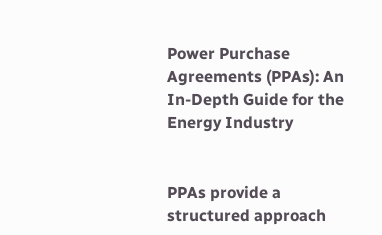Power Purchase Agreements (PPAs): An In-Depth Guide for the Energy Industry


PPAs provide a structured approach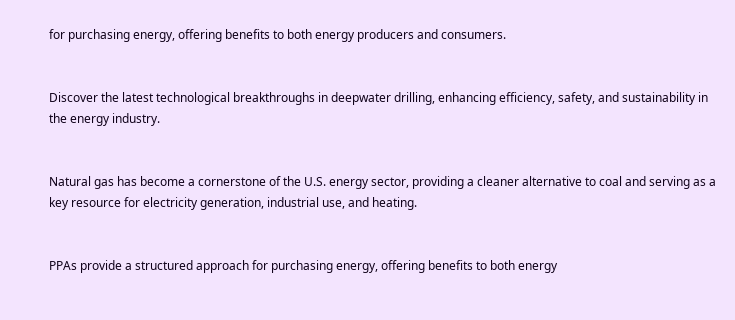for purchasing energy, offering benefits to both energy producers and consumers.


Discover the latest technological breakthroughs in deepwater drilling, enhancing efficiency, safety, and sustainability in the energy industry.


Natural gas has become a cornerstone of the U.S. energy sector, providing a cleaner alternative to coal and serving as a key resource for electricity generation, industrial use, and heating.


PPAs provide a structured approach for purchasing energy, offering benefits to both energy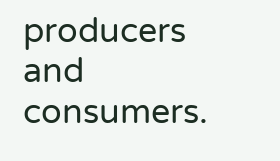producers and consumers.